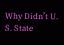Why Didn’t U. S. State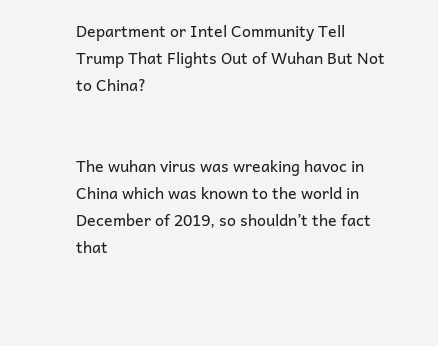Department or Intel Community Tell Trump That Flights Out of Wuhan But Not to China?


The wuhan virus was wreaking havoc in China which was known to the world in December of 2019, so shouldn’t the fact that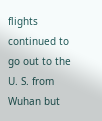flights continued to go out to the U. S. from Wuhan but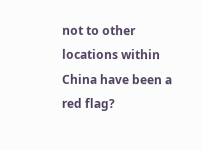not to other locations within China have been a red flag?